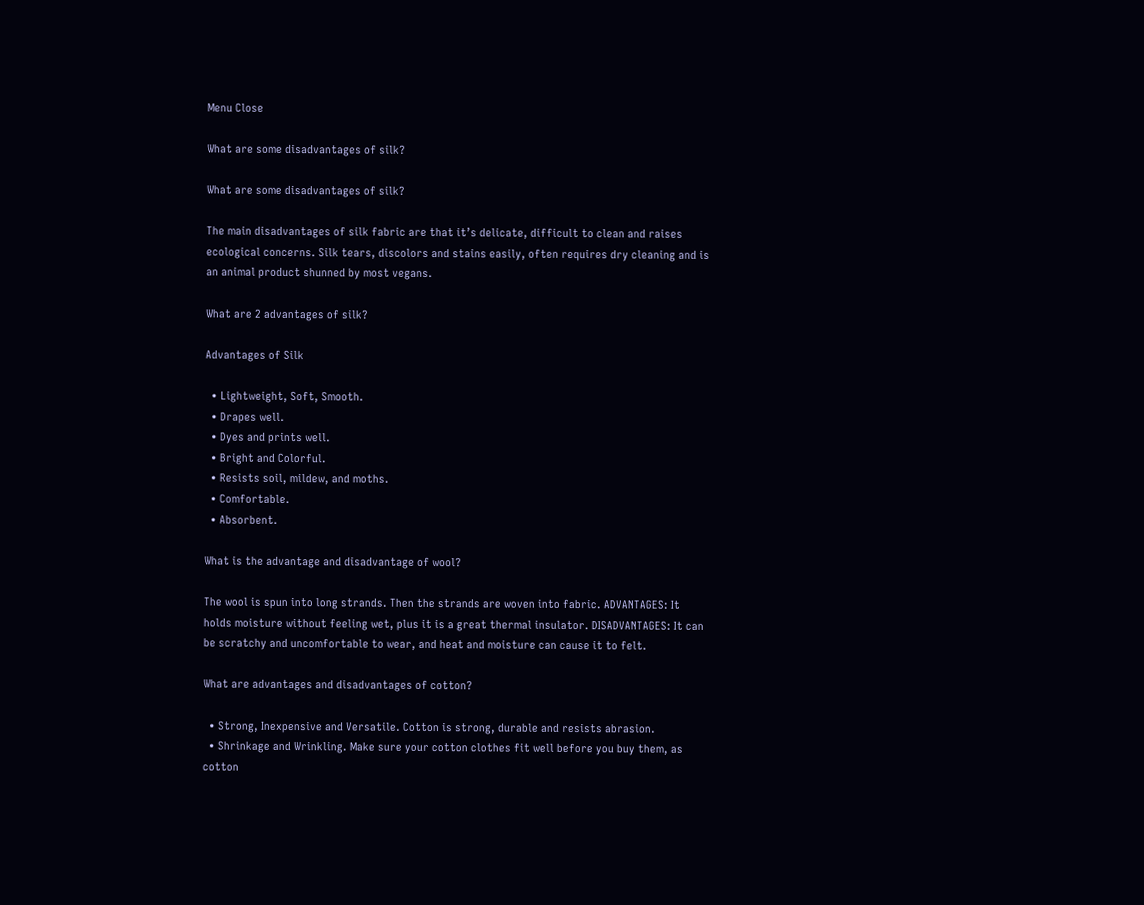Menu Close

What are some disadvantages of silk?

What are some disadvantages of silk?

The main disadvantages of silk fabric are that it’s delicate, difficult to clean and raises ecological concerns. Silk tears, discolors and stains easily, often requires dry cleaning and is an animal product shunned by most vegans.

What are 2 advantages of silk?

Advantages of Silk

  • Lightweight, Soft, Smooth.
  • Drapes well.
  • Dyes and prints well.
  • Bright and Colorful.
  • Resists soil, mildew, and moths.
  • Comfortable.
  • Absorbent.

What is the advantage and disadvantage of wool?

The wool is spun into long strands. Then the strands are woven into fabric. ADVANTAGES: It holds moisture without feeling wet, plus it is a great thermal insulator. DISADVANTAGES: It can be scratchy and uncomfortable to wear, and heat and moisture can cause it to felt.

What are advantages and disadvantages of cotton?

  • Strong, Inexpensive and Versatile. Cotton is strong, durable and resists abrasion.
  • Shrinkage and Wrinkling. Make sure your cotton clothes fit well before you buy them, as cotton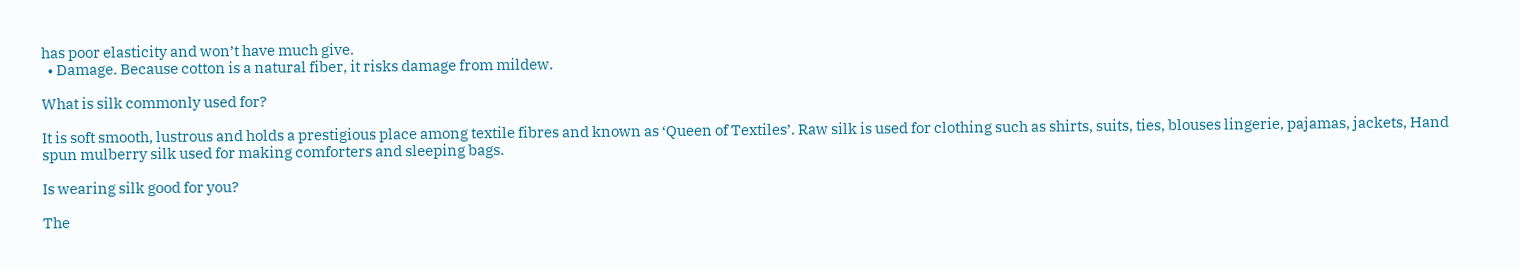has poor elasticity and won’t have much give.
  • Damage. Because cotton is a natural fiber, it risks damage from mildew.

What is silk commonly used for?

It is soft smooth, lustrous and holds a prestigious place among textile fibres and known as ‘Queen of Textiles’. Raw silk is used for clothing such as shirts, suits, ties, blouses lingerie, pajamas, jackets, Hand spun mulberry silk used for making comforters and sleeping bags.

Is wearing silk good for you?

The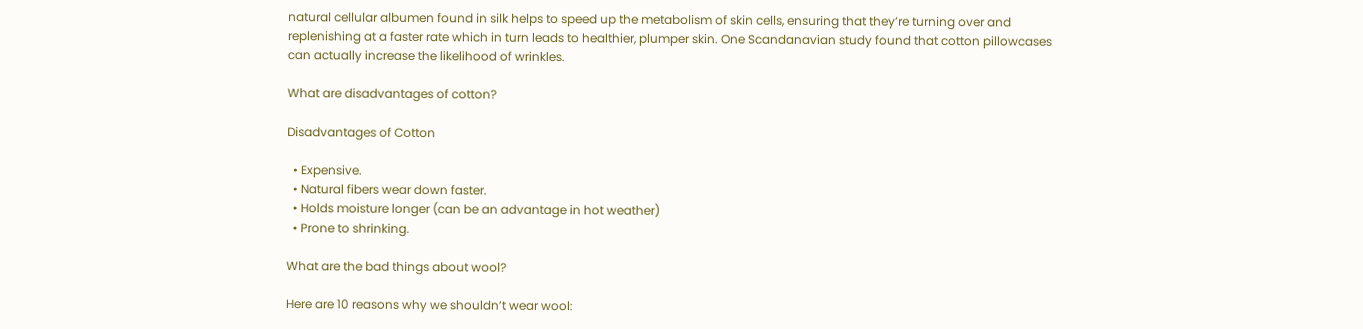natural cellular albumen found in silk helps to speed up the metabolism of skin cells, ensuring that they’re turning over and replenishing at a faster rate which in turn leads to healthier, plumper skin. One Scandanavian study found that cotton pillowcases can actually increase the likelihood of wrinkles.

What are disadvantages of cotton?

Disadvantages of Cotton

  • Expensive.
  • Natural fibers wear down faster.
  • Holds moisture longer (can be an advantage in hot weather)
  • Prone to shrinking.

What are the bad things about wool?

Here are 10 reasons why we shouldn’t wear wool: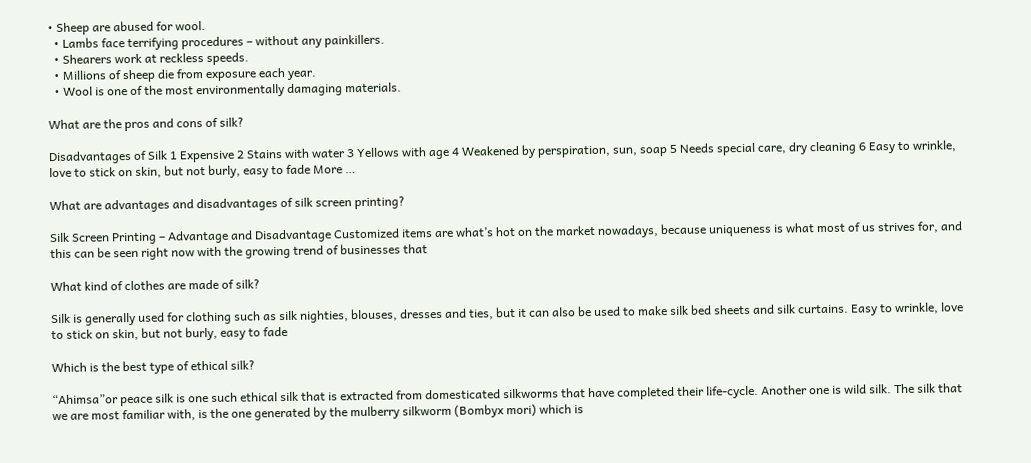• Sheep are abused for wool.
  • Lambs face terrifying procedures – without any painkillers.
  • Shearers work at reckless speeds.
  • Millions of sheep die from exposure each year.
  • Wool is one of the most environmentally damaging materials.

What are the pros and cons of silk?

Disadvantages of Silk 1 Expensive 2 Stains with water 3 Yellows with age 4 Weakened by perspiration, sun, soap 5 Needs special care, dry cleaning 6 Easy to wrinkle, love to stick on skin, but not burly, easy to fade More …

What are advantages and disadvantages of silk screen printing?

Silk Screen Printing – Advantage and Disadvantage Customized items are what’s hot on the market nowadays, because uniqueness is what most of us strives for, and this can be seen right now with the growing trend of businesses that

What kind of clothes are made of silk?

Silk is generally used for clothing such as silk nighties, blouses, dresses and ties, but it can also be used to make silk bed sheets and silk curtains. Easy to wrinkle, love to stick on skin, but not burly, easy to fade

Which is the best type of ethical silk?

“Ahimsa”or peace silk is one such ethical silk that is extracted from domesticated silkworms that have completed their life-cycle. Another one is wild silk. The silk that we are most familiar with, is the one generated by the mulberry silkworm (Bombyx mori) which is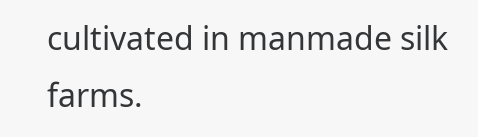cultivated in manmade silk farms.